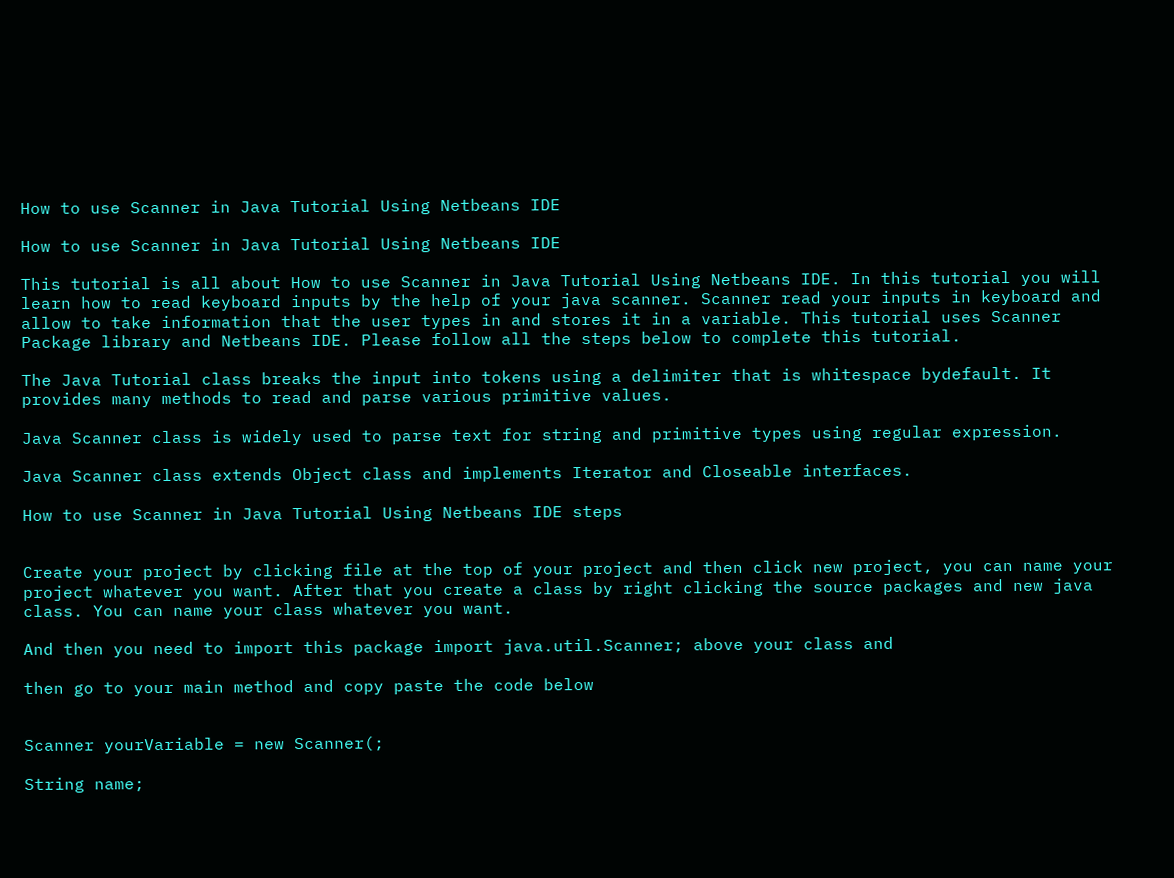How to use Scanner in Java Tutorial Using Netbeans IDE

How to use Scanner in Java Tutorial Using Netbeans IDE

This tutorial is all about How to use Scanner in Java Tutorial Using Netbeans IDE. In this tutorial you will learn how to read keyboard inputs by the help of your java scanner. Scanner read your inputs in keyboard and allow to take information that the user types in and stores it in a variable. This tutorial uses Scanner Package library and Netbeans IDE. Please follow all the steps below to complete this tutorial.

The Java Tutorial class breaks the input into tokens using a delimiter that is whitespace bydefault. It provides many methods to read and parse various primitive values.

Java Scanner class is widely used to parse text for string and primitive types using regular expression.

Java Scanner class extends Object class and implements Iterator and Closeable interfaces.

How to use Scanner in Java Tutorial Using Netbeans IDE steps


Create your project by clicking file at the top of your project and then click new project, you can name your project whatever you want. After that you create a class by right clicking the source packages and new java class. You can name your class whatever you want.

And then you need to import this package import java.util.Scanner; above your class and

then go to your main method and copy paste the code below


Scanner yourVariable = new Scanner(;

String name;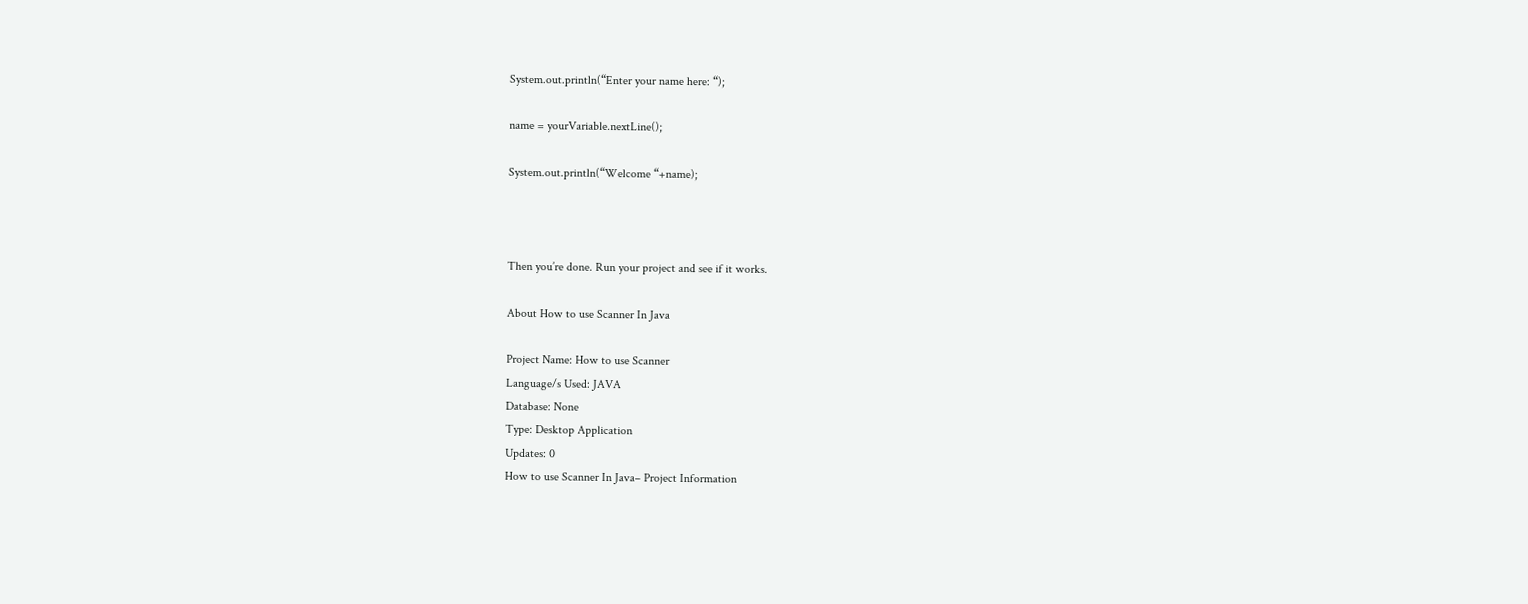System.out.println(“Enter your name here: “);

name = yourVariable.nextLine();

System.out.println(“Welcome “+name);



Then you’re done. Run your project and see if it works.

About How to use Scanner In Java

Project Name: How to use Scanner
Language/s Used: JAVA
Database: None
Type: Desktop Application
Updates: 0
How to use Scanner In Java– Project Information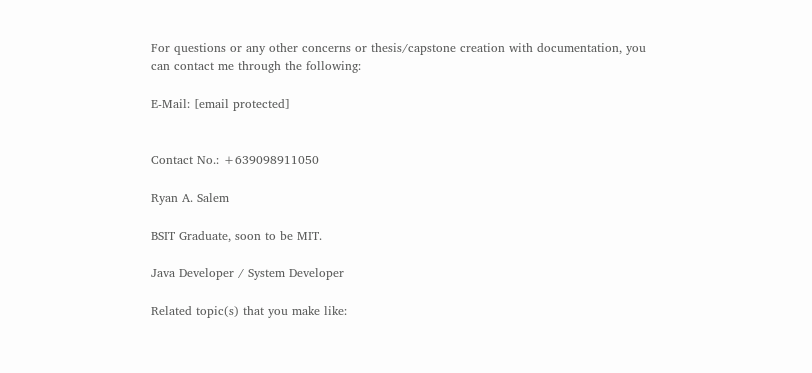For questions or any other concerns or thesis/capstone creation with documentation, you can contact me through the following:

E-Mail: [email protected]


Contact No.: +639098911050

Ryan A. Salem

BSIT Graduate, soon to be MIT.

Java Developer / System Developer

Related topic(s) that you make like: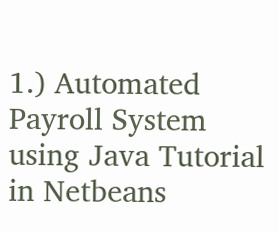1.) Automated Payroll System using Java Tutorial in Netbeans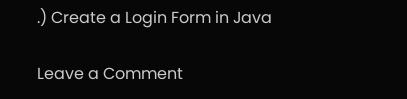.) Create a Login Form in Java

Leave a Comment